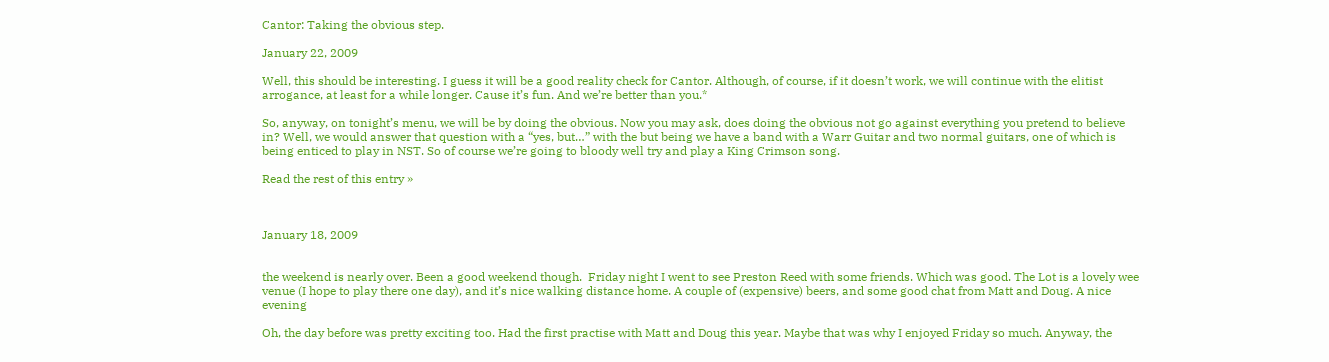Cantor: Taking the obvious step.

January 22, 2009

Well, this should be interesting. I guess it will be a good reality check for Cantor. Although, of course, if it doesn’t work, we will continue with the elitist arrogance, at least for a while longer. Cause it’s fun. And we’re better than you.*

So, anyway, on tonight’s menu, we will be by doing the obvious. Now you may ask, does doing the obvious not go against everything you pretend to believe in? Well, we would answer that question with a “yes, but…” with the but being we have a band with a Warr Guitar and two normal guitars, one of which is being enticed to play in NST. So of course we’re going to bloody well try and play a King Crimson song.

Read the rest of this entry »



January 18, 2009


the weekend is nearly over. Been a good weekend though.  Friday night I went to see Preston Reed with some friends. Which was good. The Lot is a lovely wee venue (I hope to play there one day), and it’s nice walking distance home. A couple of (expensive) beers, and some good chat from Matt and Doug. A nice evening

Oh, the day before was pretty exciting too. Had the first practise with Matt and Doug this year. Maybe that was why I enjoyed Friday so much. Anyway, the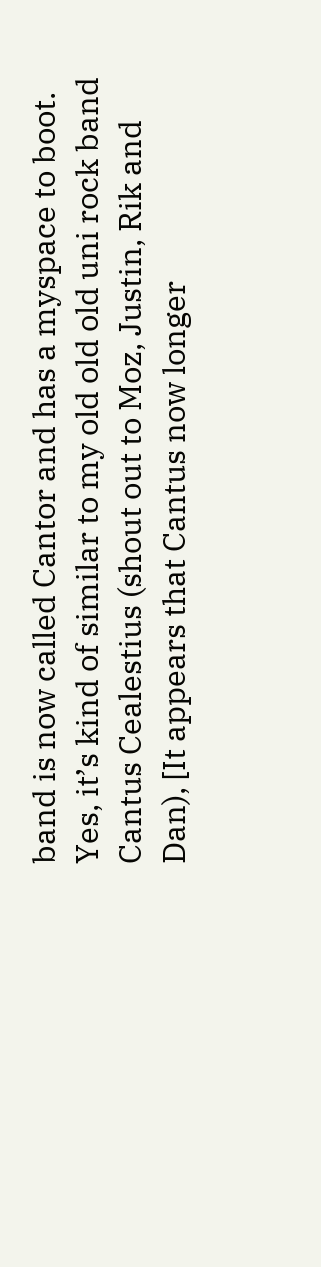band is now called Cantor and has a myspace to boot. Yes, it’s kind of similar to my old old old uni rock band Cantus Cealestius (shout out to Moz, Justin, Rik and Dan), [It appears that Cantus now longer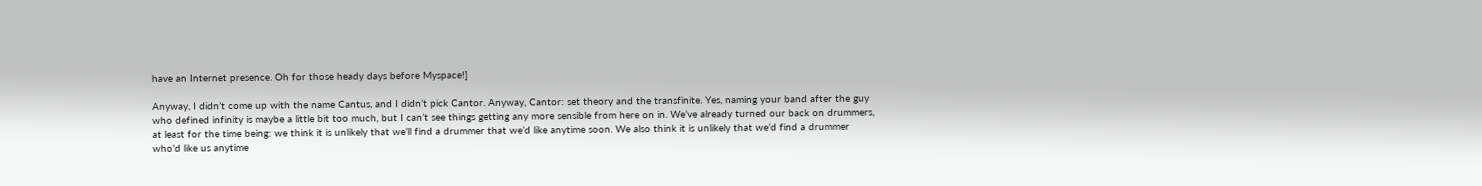have an Internet presence. Oh for those heady days before Myspace!]

Anyway, I didn’t come up with the name Cantus, and I didn’t pick Cantor. Anyway, Cantor: set theory and the transfinite. Yes, naming your band after the guy who defined infinity is maybe a little bit too much, but I can’t see things getting any more sensible from here on in. We’ve already turned our back on drummers, at least for the time being: we think it is unlikely that we’ll find a drummer that we’d like anytime soon. We also think it is unlikely that we’d find a drummer who’d like us anytime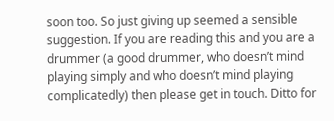soon too. So just giving up seemed a sensible suggestion. If you are reading this and you are a drummer (a good drummer, who doesn’t mind playing simply and who doesn’t mind playing complicatedly) then please get in touch. Ditto for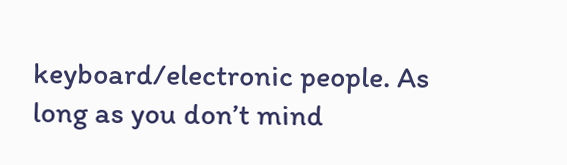keyboard/electronic people. As long as you don’t mind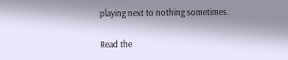playing next to nothing sometimes.

Read the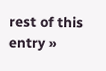rest of this entry »